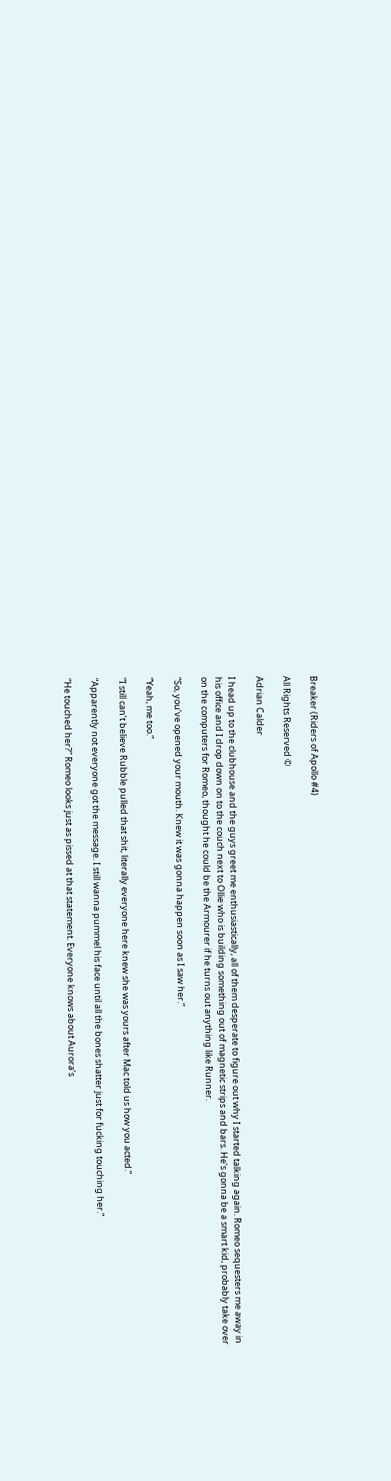Breaker (Riders of Apollo #4)

All Rights Reserved ©

Adrian Calder

I head up to the clubhouse and the guys greet me enthusiastically, all of them desperate to figure out why I started talking again. Romeo sequesters me away in his office and I drop down on to the couch next to Ollie who is building something out of magnetic strips and bars. He’s gonna be a smart kid, probably take over on the computers for Romeo, thought he could be the Armourer if he turns out anything like Runner.

“So, you’ve opened your mouth. Knew it was gonna happen soon as I saw her.”

“Yeah, me too.”

“I still can’t believe Rubble pulled that shit, literally everyone here knew she was yours after Mac told us how you acted.”

“Apparently not everyone got the message. I still wanna pummel his face until all the bones shatter just for fucking touching her.”

“He touched her?” Romeo looks just as pissed at that statement. Everyone knows about Aurora’s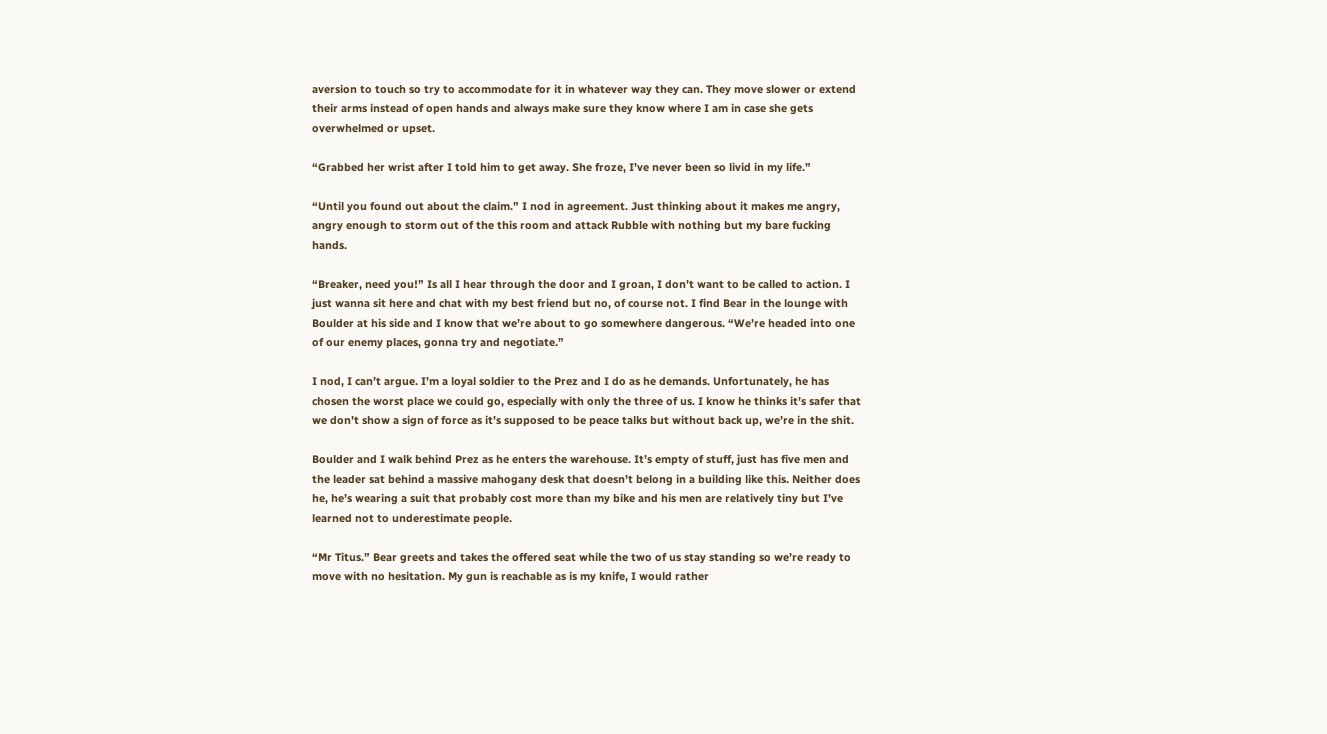aversion to touch so try to accommodate for it in whatever way they can. They move slower or extend their arms instead of open hands and always make sure they know where I am in case she gets overwhelmed or upset.

“Grabbed her wrist after I told him to get away. She froze, I’ve never been so livid in my life.”

“Until you found out about the claim.” I nod in agreement. Just thinking about it makes me angry, angry enough to storm out of the this room and attack Rubble with nothing but my bare fucking hands.

“Breaker, need you!” Is all I hear through the door and I groan, I don’t want to be called to action. I just wanna sit here and chat with my best friend but no, of course not. I find Bear in the lounge with Boulder at his side and I know that we’re about to go somewhere dangerous. “We’re headed into one of our enemy places, gonna try and negotiate.”

I nod, I can’t argue. I’m a loyal soldier to the Prez and I do as he demands. Unfortunately, he has chosen the worst place we could go, especially with only the three of us. I know he thinks it’s safer that we don’t show a sign of force as it’s supposed to be peace talks but without back up, we’re in the shit.

Boulder and I walk behind Prez as he enters the warehouse. It’s empty of stuff, just has five men and the leader sat behind a massive mahogany desk that doesn’t belong in a building like this. Neither does he, he’s wearing a suit that probably cost more than my bike and his men are relatively tiny but I’ve learned not to underestimate people.

“Mr Titus.” Bear greets and takes the offered seat while the two of us stay standing so we’re ready to move with no hesitation. My gun is reachable as is my knife, I would rather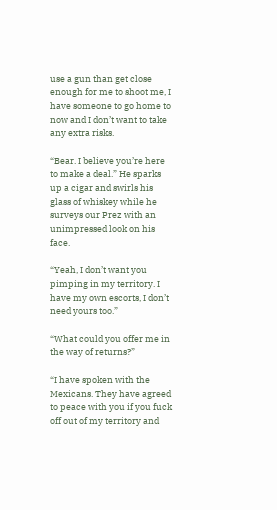use a gun than get close enough for me to shoot me, I have someone to go home to now and I don’t want to take any extra risks.

“Bear. I believe you’re here to make a deal.” He sparks up a cigar and swirls his glass of whiskey while he surveys our Prez with an unimpressed look on his face.

“Yeah, I don’t want you pimping in my territory. I have my own escorts, I don’t need yours too.”

“What could you offer me in the way of returns?”

“I have spoken with the Mexicans. They have agreed to peace with you if you fuck off out of my territory and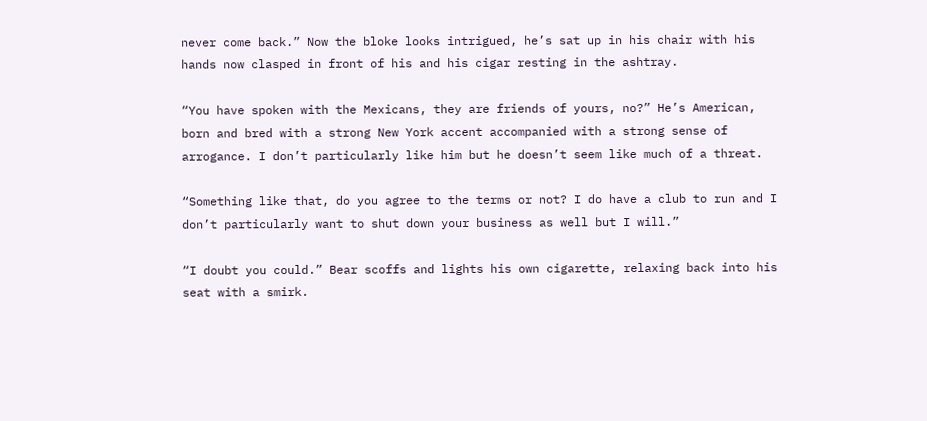never come back.” Now the bloke looks intrigued, he’s sat up in his chair with his hands now clasped in front of his and his cigar resting in the ashtray.

“You have spoken with the Mexicans, they are friends of yours, no?” He’s American, born and bred with a strong New York accent accompanied with a strong sense of arrogance. I don’t particularly like him but he doesn’t seem like much of a threat.

“Something like that, do you agree to the terms or not? I do have a club to run and I don’t particularly want to shut down your business as well but I will.”

“I doubt you could.” Bear scoffs and lights his own cigarette, relaxing back into his seat with a smirk.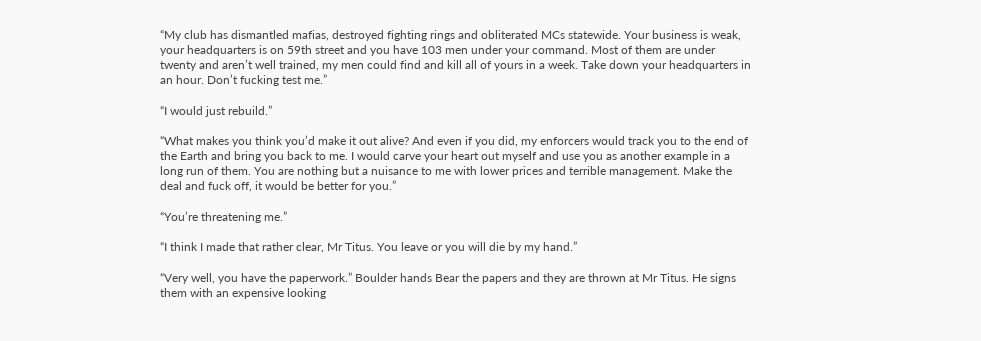“My club has dismantled mafias, destroyed fighting rings and obliterated MCs statewide. Your business is weak, your headquarters is on 59th street and you have 103 men under your command. Most of them are under twenty and aren’t well trained, my men could find and kill all of yours in a week. Take down your headquarters in an hour. Don’t fucking test me.”

“I would just rebuild.”

“What makes you think you’d make it out alive? And even if you did, my enforcers would track you to the end of the Earth and bring you back to me. I would carve your heart out myself and use you as another example in a long run of them. You are nothing but a nuisance to me with lower prices and terrible management. Make the deal and fuck off, it would be better for you.”

“You’re threatening me.”

“I think I made that rather clear, Mr Titus. You leave or you will die by my hand.”

“Very well, you have the paperwork.” Boulder hands Bear the papers and they are thrown at Mr Titus. He signs them with an expensive looking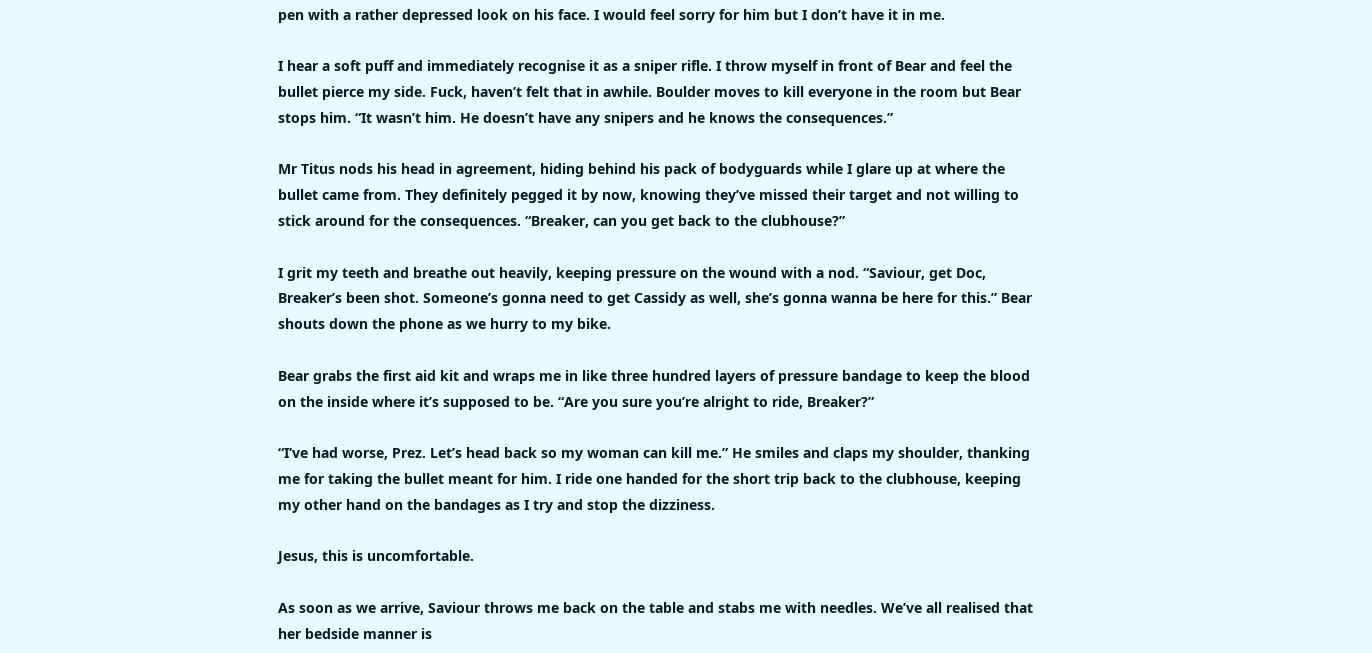pen with a rather depressed look on his face. I would feel sorry for him but I don’t have it in me.

I hear a soft puff and immediately recognise it as a sniper rifle. I throw myself in front of Bear and feel the bullet pierce my side. Fuck, haven’t felt that in awhile. Boulder moves to kill everyone in the room but Bear stops him. “It wasn’t him. He doesn’t have any snipers and he knows the consequences.”

Mr Titus nods his head in agreement, hiding behind his pack of bodyguards while I glare up at where the bullet came from. They definitely pegged it by now, knowing they’ve missed their target and not willing to stick around for the consequences. “Breaker, can you get back to the clubhouse?”

I grit my teeth and breathe out heavily, keeping pressure on the wound with a nod. “Saviour, get Doc, Breaker’s been shot. Someone’s gonna need to get Cassidy as well, she’s gonna wanna be here for this.” Bear shouts down the phone as we hurry to my bike.

Bear grabs the first aid kit and wraps me in like three hundred layers of pressure bandage to keep the blood on the inside where it’s supposed to be. “Are you sure you’re alright to ride, Breaker?”

“I’ve had worse, Prez. Let’s head back so my woman can kill me.” He smiles and claps my shoulder, thanking me for taking the bullet meant for him. I ride one handed for the short trip back to the clubhouse, keeping my other hand on the bandages as I try and stop the dizziness.

Jesus, this is uncomfortable.

As soon as we arrive, Saviour throws me back on the table and stabs me with needles. We’ve all realised that her bedside manner is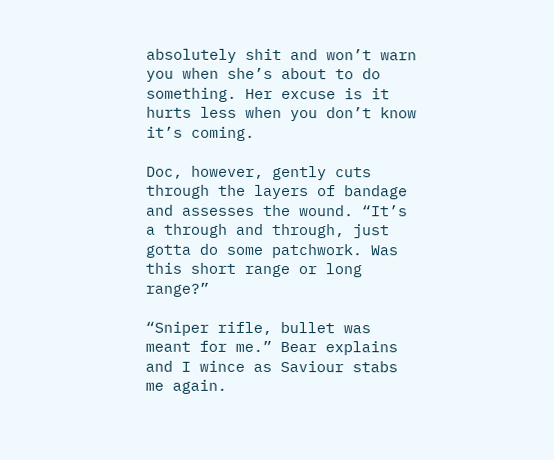absolutely shit and won’t warn you when she’s about to do something. Her excuse is it hurts less when you don’t know it’s coming.

Doc, however, gently cuts through the layers of bandage and assesses the wound. “It’s a through and through, just gotta do some patchwork. Was this short range or long range?”

“Sniper rifle, bullet was meant for me.” Bear explains and I wince as Saviour stabs me again.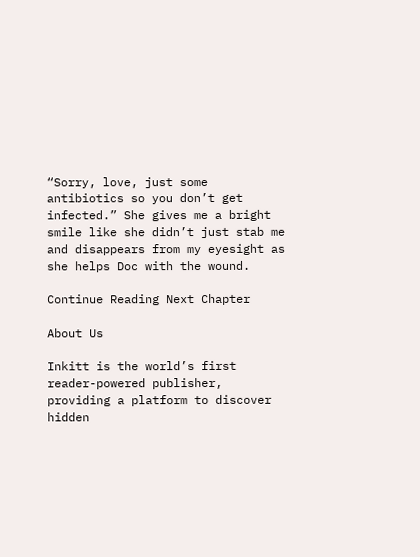“Sorry, love, just some antibiotics so you don’t get infected.” She gives me a bright smile like she didn’t just stab me and disappears from my eyesight as she helps Doc with the wound.

Continue Reading Next Chapter

About Us

Inkitt is the world’s first reader-powered publisher, providing a platform to discover hidden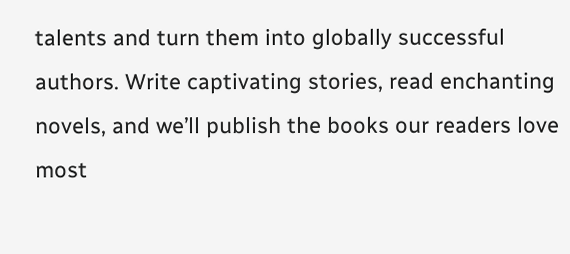talents and turn them into globally successful authors. Write captivating stories, read enchanting novels, and we’ll publish the books our readers love most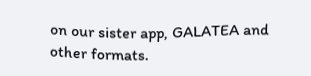on our sister app, GALATEA and other formats.